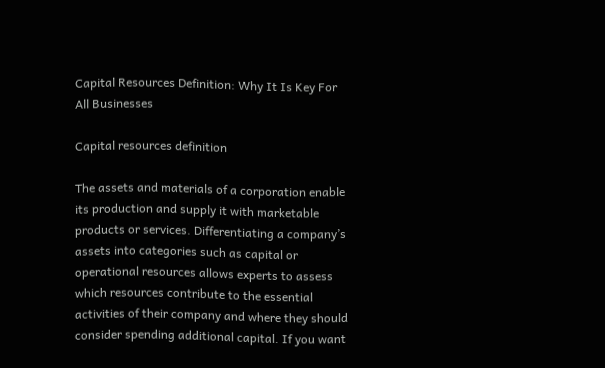Capital Resources Definition: Why It Is Key For All Businesses

Capital resources definition

The assets and materials of a corporation enable its production and supply it with marketable products or services. Differentiating a company’s assets into categories such as capital or operational resources allows experts to assess which resources contribute to the essential activities of their company and where they should consider spending additional capital. If you want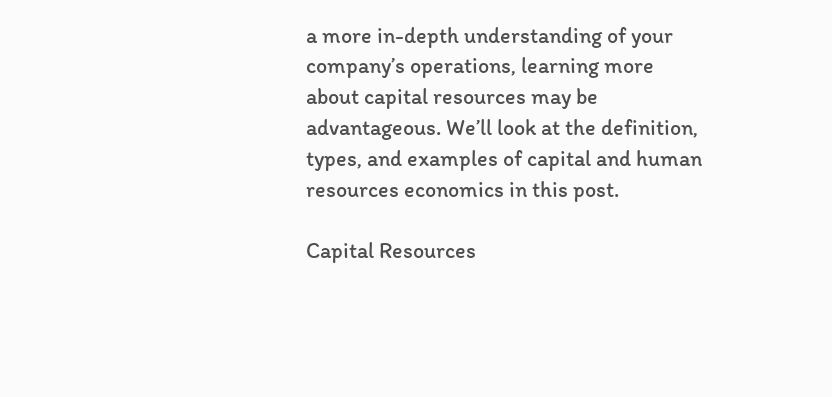a more in-depth understanding of your company’s operations, learning more about capital resources may be advantageous. We’ll look at the definition, types, and examples of capital and human resources economics in this post.

Capital Resources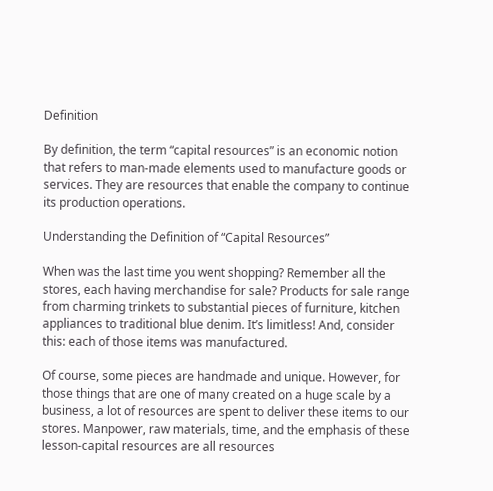Definition

By definition, the term “capital resources” is an economic notion that refers to man-made elements used to manufacture goods or services. They are resources that enable the company to continue its production operations.

Understanding the Definition of “Capital Resources”

When was the last time you went shopping? Remember all the stores, each having merchandise for sale? Products for sale range from charming trinkets to substantial pieces of furniture, kitchen appliances to traditional blue denim. It’s limitless! And, consider this: each of those items was manufactured.

Of course, some pieces are handmade and unique. However, for those things that are one of many created on a huge scale by a business, a lot of resources are spent to deliver these items to our stores. Manpower, raw materials, time, and the emphasis of these lesson-capital resources are all resources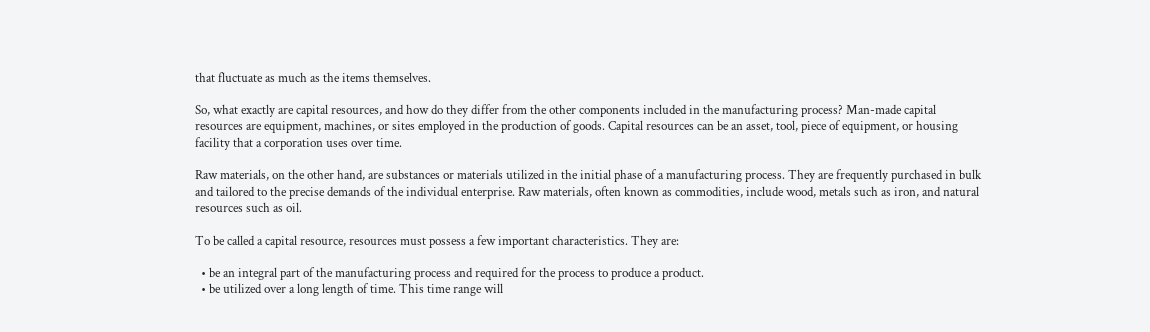that fluctuate as much as the items themselves.

So, what exactly are capital resources, and how do they differ from the other components included in the manufacturing process? Man-made capital resources are equipment, machines, or sites employed in the production of goods. Capital resources can be an asset, tool, piece of equipment, or housing facility that a corporation uses over time.

Raw materials, on the other hand, are substances or materials utilized in the initial phase of a manufacturing process. They are frequently purchased in bulk and tailored to the precise demands of the individual enterprise. Raw materials, often known as commodities, include wood, metals such as iron, and natural resources such as oil.

To be called a capital resource, resources must possess a few important characteristics. They are:

  • be an integral part of the manufacturing process and required for the process to produce a product.
  • be utilized over a long length of time. This time range will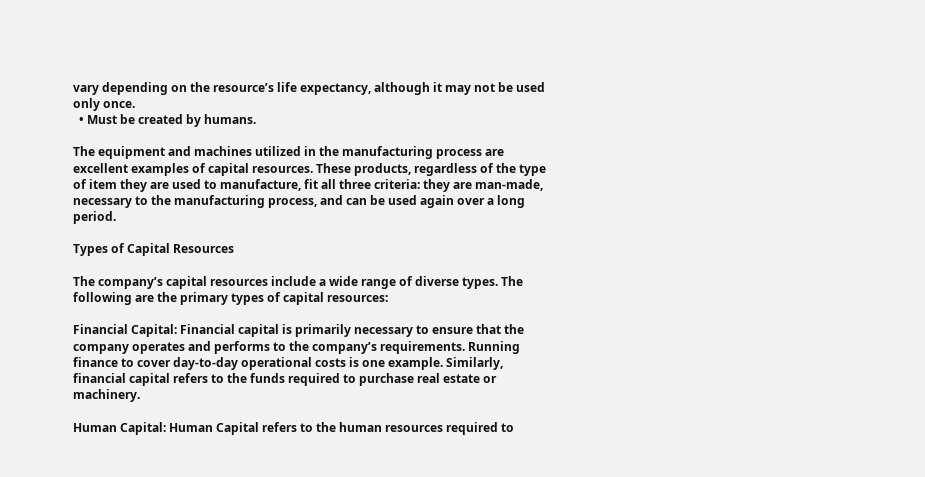vary depending on the resource’s life expectancy, although it may not be used only once.
  • Must be created by humans.

The equipment and machines utilized in the manufacturing process are excellent examples of capital resources. These products, regardless of the type of item they are used to manufacture, fit all three criteria: they are man-made, necessary to the manufacturing process, and can be used again over a long period.

Types of Capital Resources

The company’s capital resources include a wide range of diverse types. The following are the primary types of capital resources:

Financial Capital: Financial capital is primarily necessary to ensure that the company operates and performs to the company’s requirements. Running finance to cover day-to-day operational costs is one example. Similarly, financial capital refers to the funds required to purchase real estate or machinery.

Human Capital: Human Capital refers to the human resources required to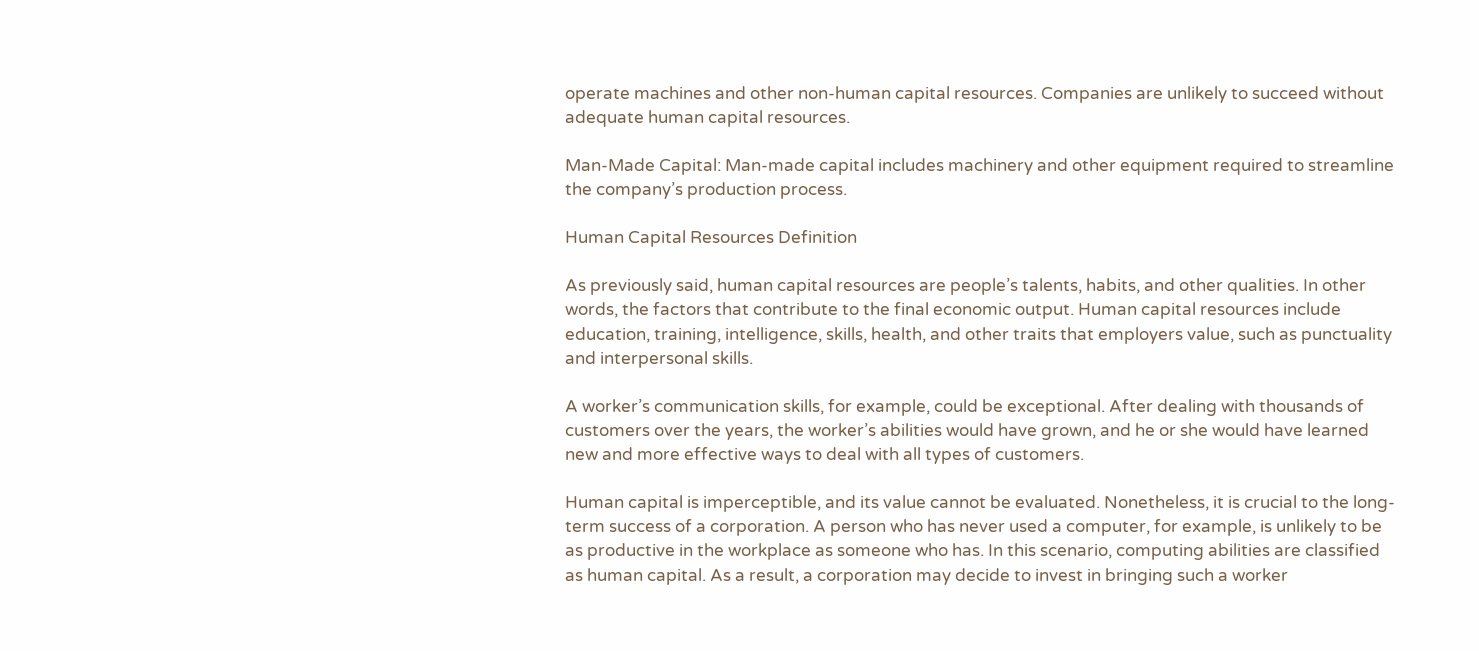operate machines and other non-human capital resources. Companies are unlikely to succeed without adequate human capital resources.

Man-Made Capital: Man-made capital includes machinery and other equipment required to streamline the company’s production process.

Human Capital Resources Definition

As previously said, human capital resources are people’s talents, habits, and other qualities. In other words, the factors that contribute to the final economic output. Human capital resources include education, training, intelligence, skills, health, and other traits that employers value, such as punctuality and interpersonal skills.

A worker’s communication skills, for example, could be exceptional. After dealing with thousands of customers over the years, the worker’s abilities would have grown, and he or she would have learned new and more effective ways to deal with all types of customers.

Human capital is imperceptible, and its value cannot be evaluated. Nonetheless, it is crucial to the long-term success of a corporation. A person who has never used a computer, for example, is unlikely to be as productive in the workplace as someone who has. In this scenario, computing abilities are classified as human capital. As a result, a corporation may decide to invest in bringing such a worker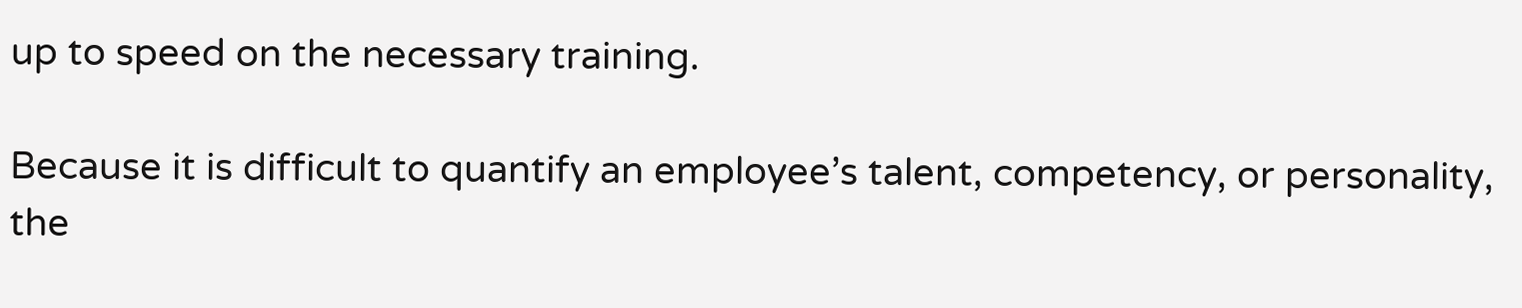up to speed on the necessary training.

Because it is difficult to quantify an employee’s talent, competency, or personality, the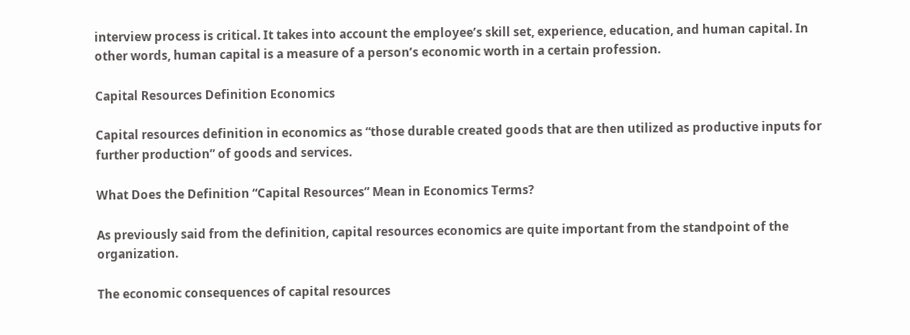interview process is critical. It takes into account the employee’s skill set, experience, education, and human capital. In other words, human capital is a measure of a person’s economic worth in a certain profession.

Capital Resources Definition Economics

Capital resources definition in economics as “those durable created goods that are then utilized as productive inputs for further production” of goods and services.

What Does the Definition “Capital Resources” Mean in Economics Terms?

As previously said from the definition, capital resources economics are quite important from the standpoint of the organization.

The economic consequences of capital resources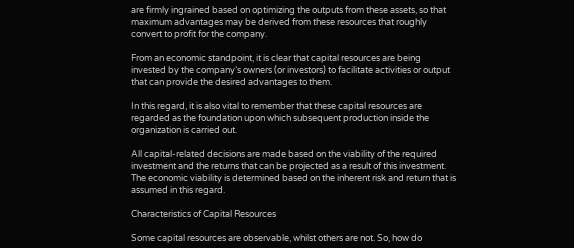are firmly ingrained based on optimizing the outputs from these assets, so that maximum advantages may be derived from these resources that roughly convert to profit for the company.

From an economic standpoint, it is clear that capital resources are being invested by the company’s owners (or investors) to facilitate activities or output that can provide the desired advantages to them.

In this regard, it is also vital to remember that these capital resources are regarded as the foundation upon which subsequent production inside the organization is carried out.

All capital-related decisions are made based on the viability of the required investment and the returns that can be projected as a result of this investment. The economic viability is determined based on the inherent risk and return that is assumed in this regard.

Characteristics of Capital Resources

Some capital resources are observable, whilst others are not. So, how do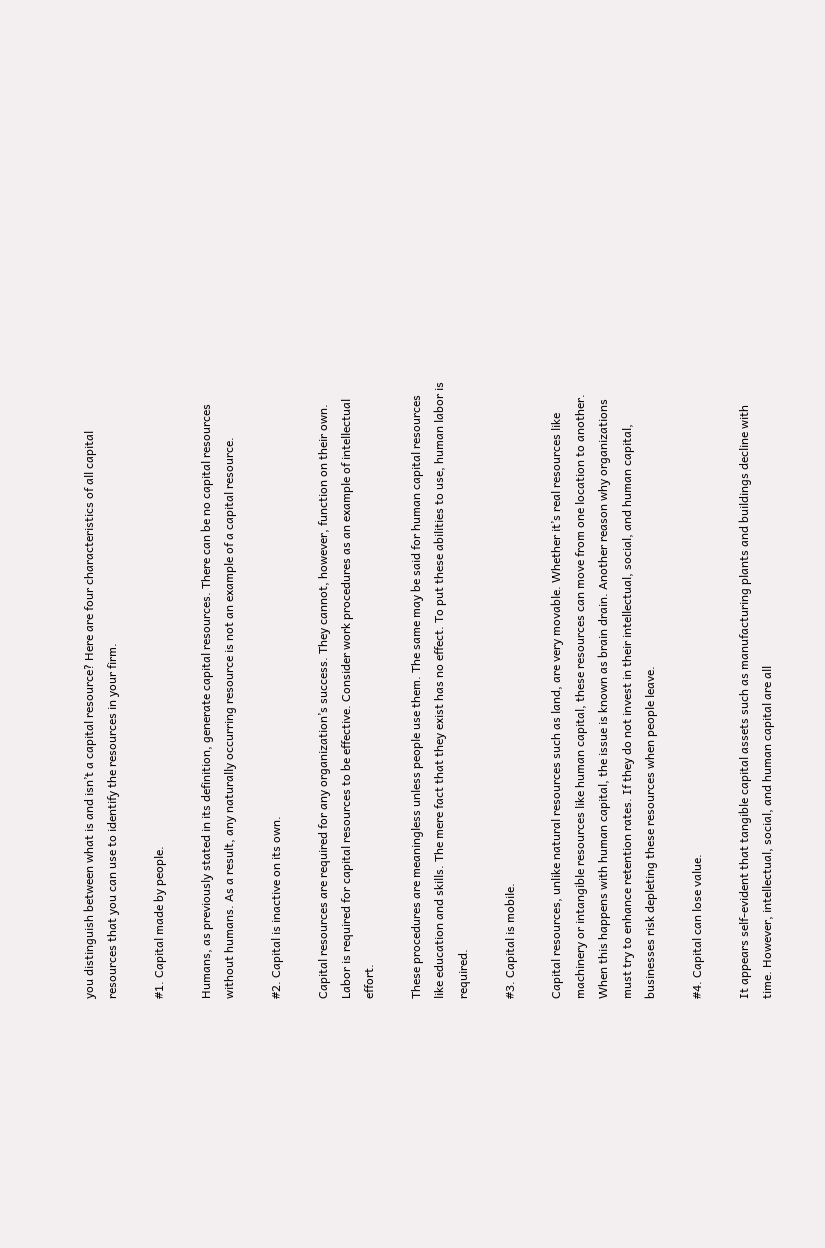you distinguish between what is and isn’t a capital resource? Here are four characteristics of all capital resources that you can use to identify the resources in your firm.

#1. Capital made by people.

Humans, as previously stated in its definition, generate capital resources. There can be no capital resources without humans. As a result, any naturally occurring resource is not an example of a capital resource.

#2. Capital is inactive on its own.

Capital resources are required for any organization’s success. They cannot, however, function on their own. Labor is required for capital resources to be effective. Consider work procedures as an example of intellectual effort.

These procedures are meaningless unless people use them. The same may be said for human capital resources like education and skills. The mere fact that they exist has no effect. To put these abilities to use, human labor is required.

#3. Capital is mobile.

Capital resources, unlike natural resources such as land, are very movable. Whether it’s real resources like machinery or intangible resources like human capital, these resources can move from one location to another. When this happens with human capital, the issue is known as brain drain. Another reason why organizations must try to enhance retention rates. If they do not invest in their intellectual, social, and human capital, businesses risk depleting these resources when people leave.

#4. Capital can lose value.

It appears self-evident that tangible capital assets such as manufacturing plants and buildings decline with time. However, intellectual, social, and human capital are all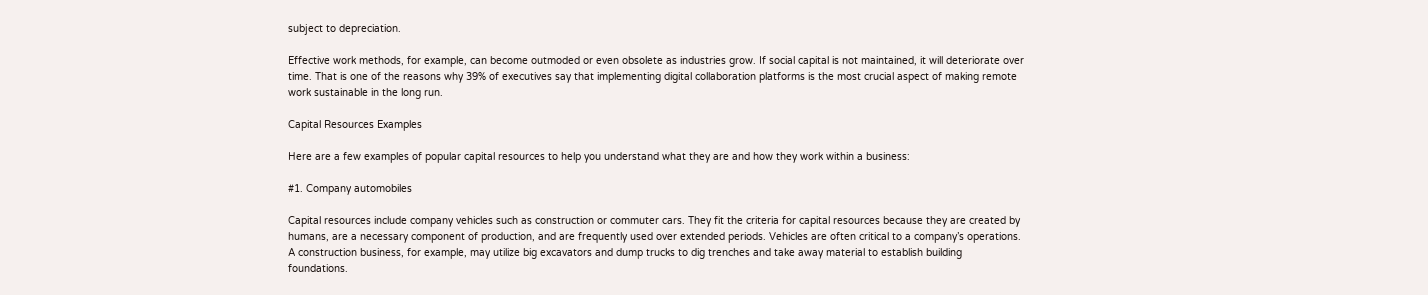subject to depreciation.

Effective work methods, for example, can become outmoded or even obsolete as industries grow. If social capital is not maintained, it will deteriorate over time. That is one of the reasons why 39% of executives say that implementing digital collaboration platforms is the most crucial aspect of making remote work sustainable in the long run.

Capital Resources Examples

Here are a few examples of popular capital resources to help you understand what they are and how they work within a business:

#1. Company automobiles

Capital resources include company vehicles such as construction or commuter cars. They fit the criteria for capital resources because they are created by humans, are a necessary component of production, and are frequently used over extended periods. Vehicles are often critical to a company’s operations. A construction business, for example, may utilize big excavators and dump trucks to dig trenches and take away material to establish building foundations.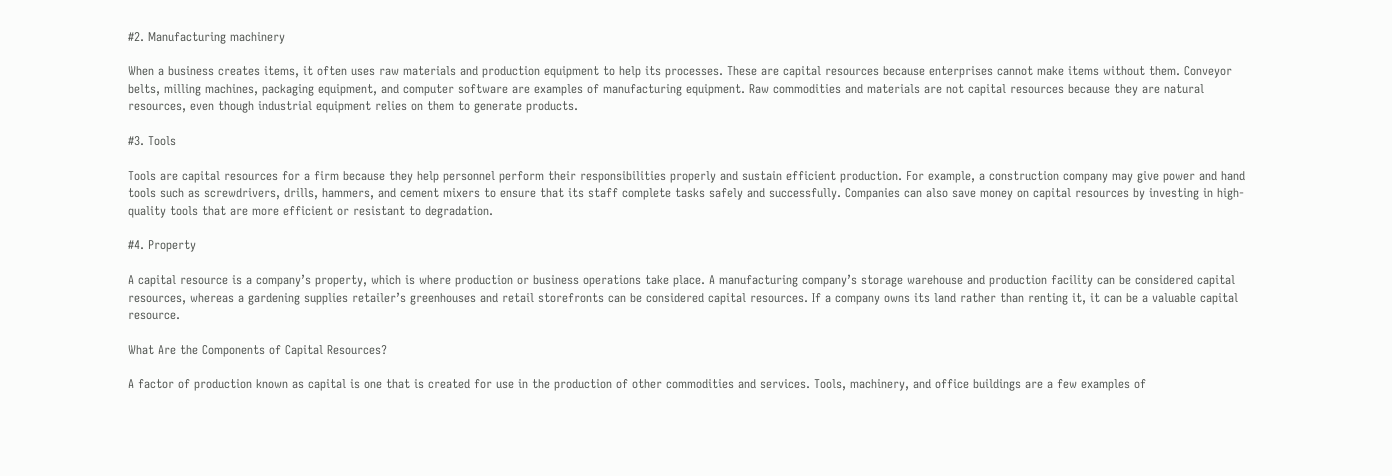#2. Manufacturing machinery

When a business creates items, it often uses raw materials and production equipment to help its processes. These are capital resources because enterprises cannot make items without them. Conveyor belts, milling machines, packaging equipment, and computer software are examples of manufacturing equipment. Raw commodities and materials are not capital resources because they are natural resources, even though industrial equipment relies on them to generate products.

#3. Tools

Tools are capital resources for a firm because they help personnel perform their responsibilities properly and sustain efficient production. For example, a construction company may give power and hand tools such as screwdrivers, drills, hammers, and cement mixers to ensure that its staff complete tasks safely and successfully. Companies can also save money on capital resources by investing in high-quality tools that are more efficient or resistant to degradation.

#4. Property

A capital resource is a company’s property, which is where production or business operations take place. A manufacturing company’s storage warehouse and production facility can be considered capital resources, whereas a gardening supplies retailer’s greenhouses and retail storefronts can be considered capital resources. If a company owns its land rather than renting it, it can be a valuable capital resource.

What Are the Components of Capital Resources?

A factor of production known as capital is one that is created for use in the production of other commodities and services. Tools, machinery, and office buildings are a few examples of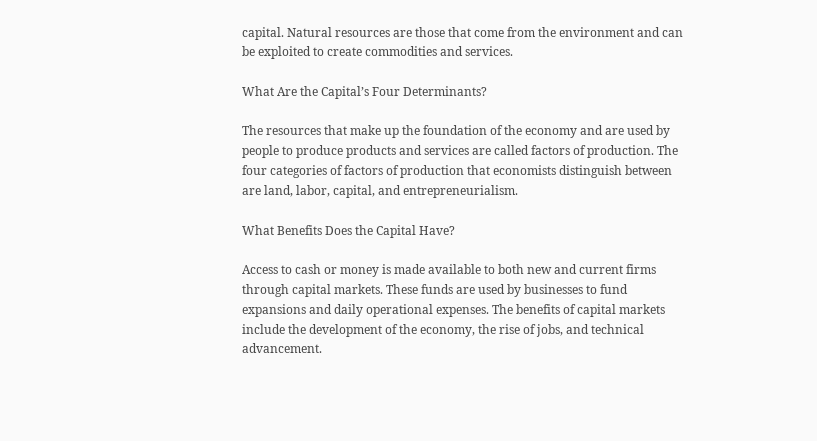capital. Natural resources are those that come from the environment and can be exploited to create commodities and services.

What Are the Capital’s Four Determinants?

The resources that make up the foundation of the economy and are used by people to produce products and services are called factors of production. The four categories of factors of production that economists distinguish between are land, labor, capital, and entrepreneurialism.

What Benefits Does the Capital Have?

Access to cash or money is made available to both new and current firms through capital markets. These funds are used by businesses to fund expansions and daily operational expenses. The benefits of capital markets include the development of the economy, the rise of jobs, and technical advancement.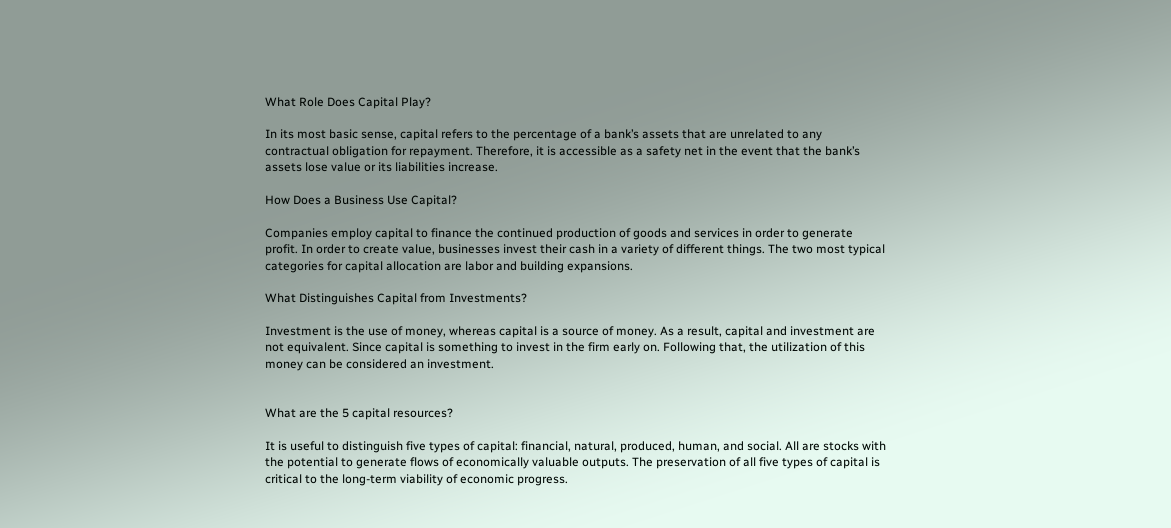What Role Does Capital Play?

In its most basic sense, capital refers to the percentage of a bank’s assets that are unrelated to any contractual obligation for repayment. Therefore, it is accessible as a safety net in the event that the bank’s assets lose value or its liabilities increase.

How Does a Business Use Capital?

Companies employ capital to finance the continued production of goods and services in order to generate profit. In order to create value, businesses invest their cash in a variety of different things. The two most typical categories for capital allocation are labor and building expansions.

What Distinguishes Capital from Investments?

Investment is the use of money, whereas capital is a source of money. As a result, capital and investment are not equivalent. Since capital is something to invest in the firm early on. Following that, the utilization of this money can be considered an investment.


What are the 5 capital resources?

It is useful to distinguish five types of capital: financial, natural, produced, human, and social. All are stocks with the potential to generate flows of economically valuable outputs. The preservation of all five types of capital is critical to the long-term viability of economic progress.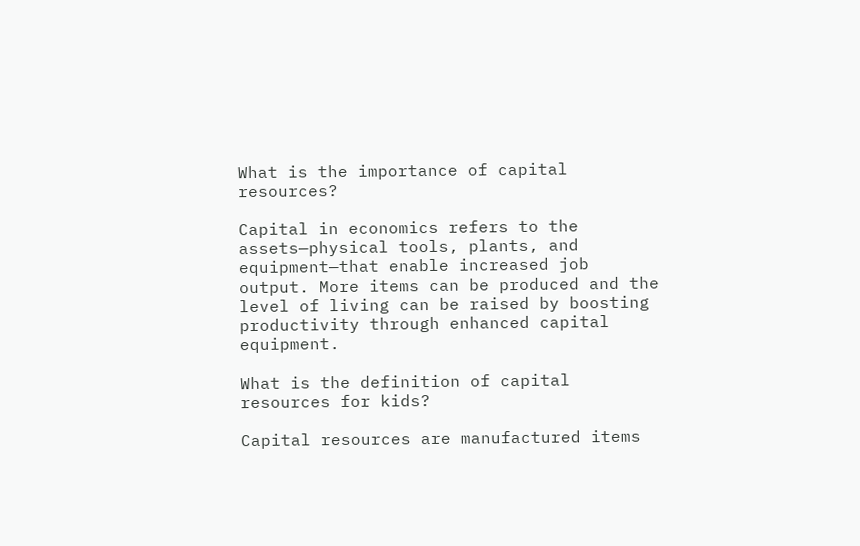What is the importance of capital resources?

Capital in economics refers to the assets—physical tools, plants, and equipment—that enable increased job output. More items can be produced and the level of living can be raised by boosting productivity through enhanced capital equipment.

What is the definition of capital resources for kids?

Capital resources are manufactured items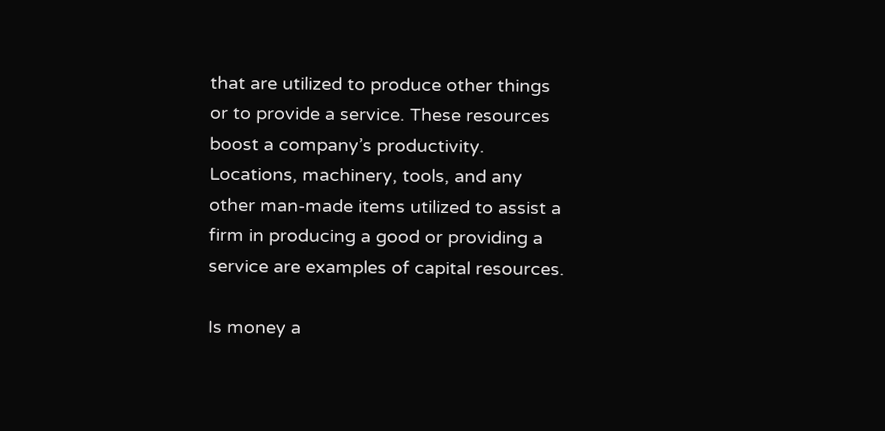that are utilized to produce other things or to provide a service. These resources boost a company’s productivity. Locations, machinery, tools, and any other man-made items utilized to assist a firm in producing a good or providing a service are examples of capital resources.

Is money a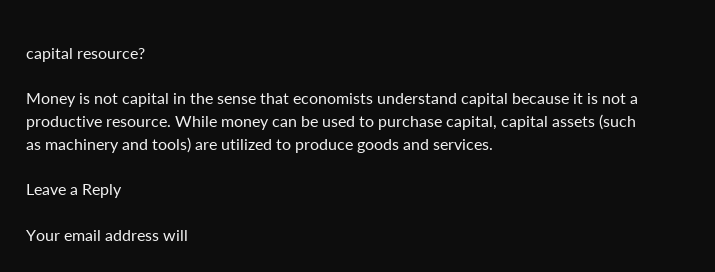capital resource?

Money is not capital in the sense that economists understand capital because it is not a productive resource. While money can be used to purchase capital, capital assets (such as machinery and tools) are utilized to produce goods and services.

Leave a Reply

Your email address will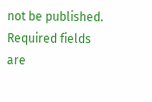not be published. Required fields are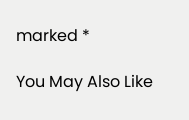marked *

You May Also Like